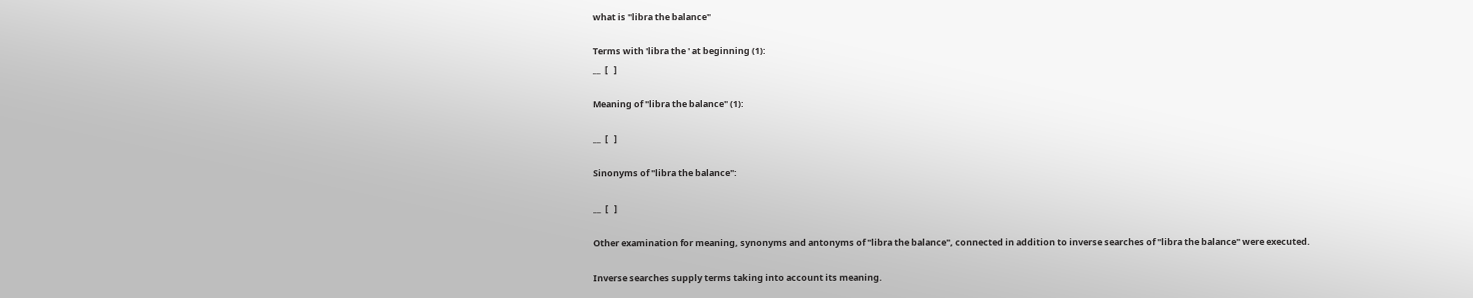what is "libra the balance"

Terms with 'libra the ' at beginning (1):
__  [   ]

Meaning of "libra the balance" (1):

__  [   ]

Sinonyms of "libra the balance":

__  [   ]

Other examination for meaning, synonyms and antonyms of "libra the balance", connected in addition to inverse searches of "libra the balance" were executed.

Inverse searches supply terms taking into account its meaning.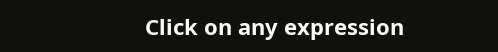Click on any expression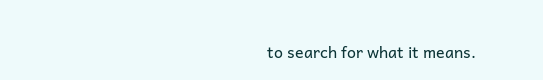to search for what it means.